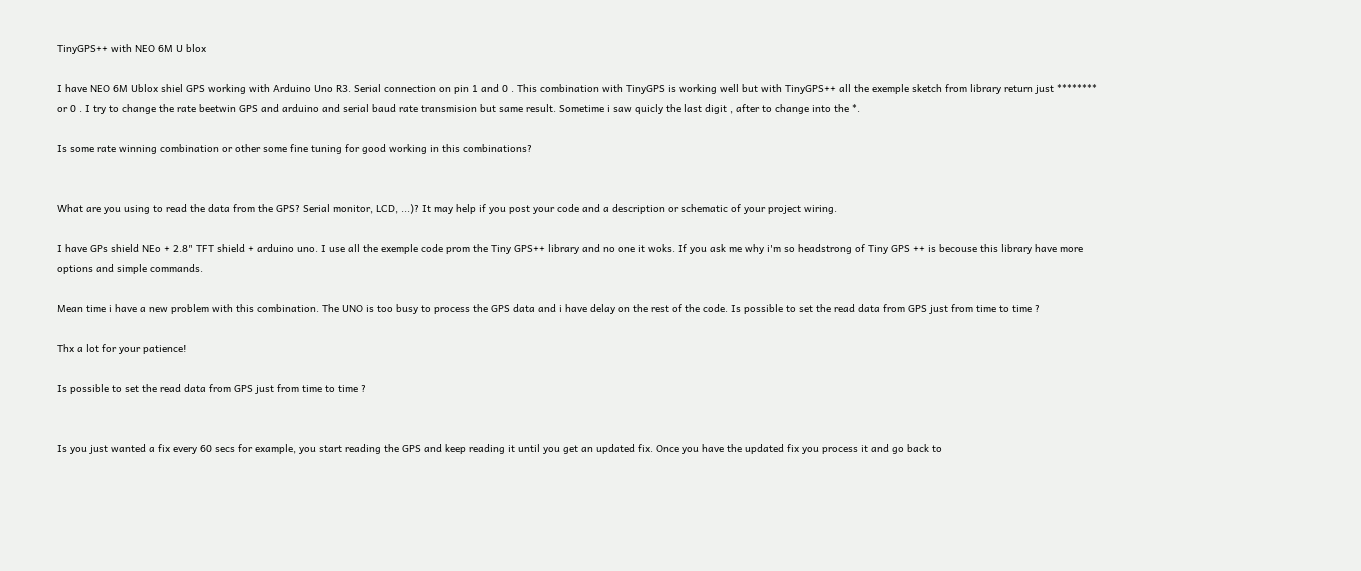TinyGPS++ with NEO 6M U blox

I have NEO 6M Ublox shiel GPS working with Arduino Uno R3. Serial connection on pin 1 and 0 . This combination with TinyGPS is working well but with TinyGPS++ all the exemple sketch from library return just ******** or 0 . I try to change the rate beetwin GPS and arduino and serial baud rate transmision but same result. Sometime i saw quicly the last digit , after to change into the *.

Is some rate winning combination or other some fine tuning for good working in this combinations?


What are you using to read the data from the GPS? Serial monitor, LCD, ...)? It may help if you post your code and a description or schematic of your project wiring.

I have GPs shield NEo + 2.8" TFT shield + arduino uno. I use all the exemple code prom the Tiny GPS++ library and no one it woks. If you ask me why i'm so headstrong of Tiny GPS ++ is becouse this library have more options and simple commands.

Mean time i have a new problem with this combination. The UNO is too busy to process the GPS data and i have delay on the rest of the code. Is possible to set the read data from GPS just from time to time ?

Thx a lot for your patience!

Is possible to set the read data from GPS just from time to time ?


Is you just wanted a fix every 60 secs for example, you start reading the GPS and keep reading it until you get an updated fix. Once you have the updated fix you process it and go back to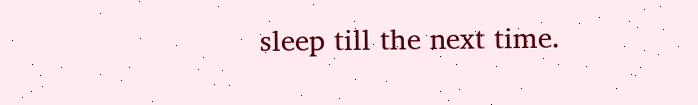sleep till the next time.